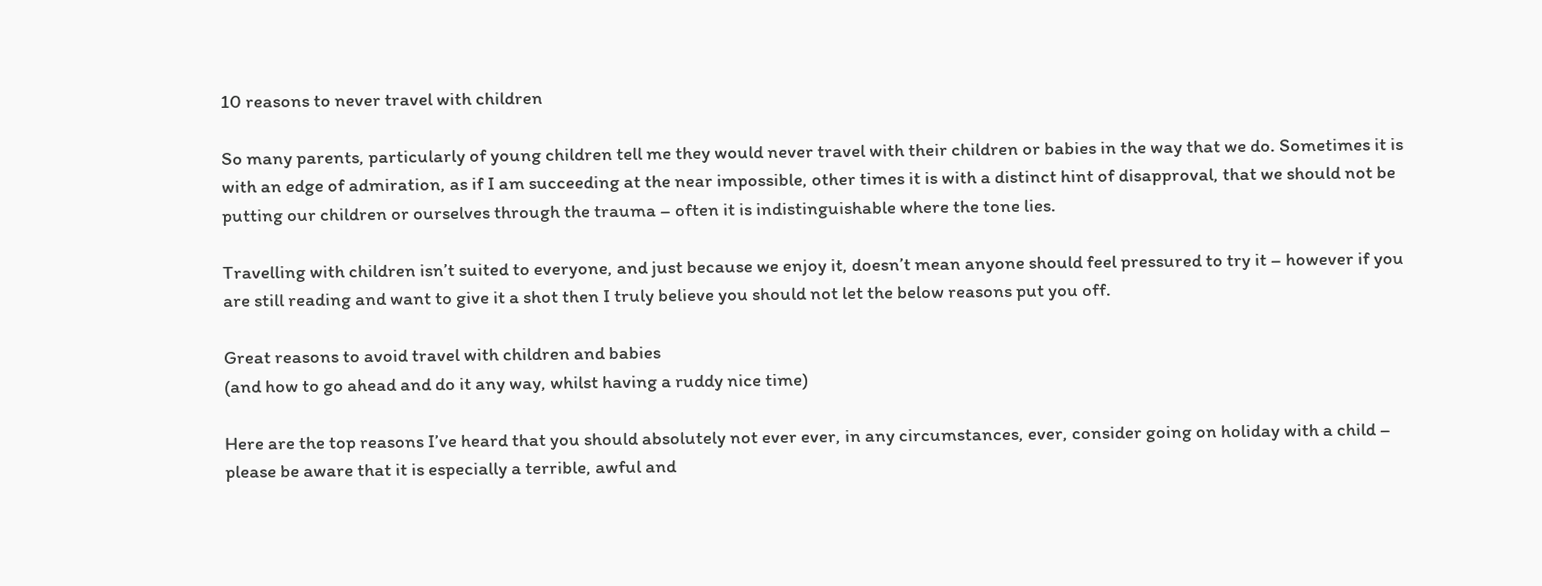10 reasons to never travel with children

So many parents, particularly of young children tell me they would never travel with their children or babies in the way that we do. Sometimes it is with an edge of admiration, as if I am succeeding at the near impossible, other times it is with a distinct hint of disapproval, that we should not be putting our children or ourselves through the trauma – often it is indistinguishable where the tone lies.

Travelling with children isn’t suited to everyone, and just because we enjoy it, doesn’t mean anyone should feel pressured to try it – however if you are still reading and want to give it a shot then I truly believe you should not let the below reasons put you off.

Great reasons to avoid travel with children and babies
(and how to go ahead and do it any way, whilst having a ruddy nice time)

Here are the top reasons I’ve heard that you should absolutely not ever ever, in any circumstances, ever, consider going on holiday with a child – please be aware that it is especially a terrible, awful and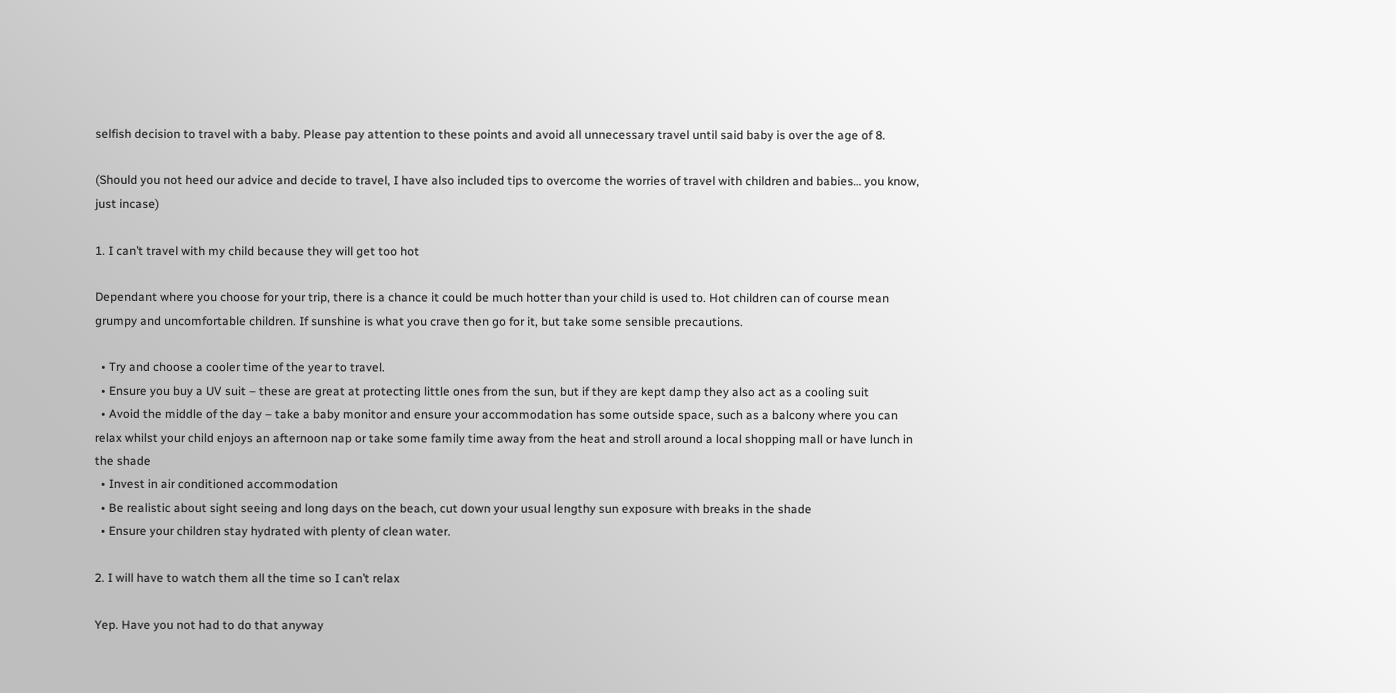selfish decision to travel with a baby. Please pay attention to these points and avoid all unnecessary travel until said baby is over the age of 8.

(Should you not heed our advice and decide to travel, I have also included tips to overcome the worries of travel with children and babies… you know, just incase)

1. I can’t travel with my child because they will get too hot

Dependant where you choose for your trip, there is a chance it could be much hotter than your child is used to. Hot children can of course mean grumpy and uncomfortable children. If sunshine is what you crave then go for it, but take some sensible precautions.

  • Try and choose a cooler time of the year to travel.
  • Ensure you buy a UV suit – these are great at protecting little ones from the sun, but if they are kept damp they also act as a cooling suit
  • Avoid the middle of the day – take a baby monitor and ensure your accommodation has some outside space, such as a balcony where you can relax whilst your child enjoys an afternoon nap or take some family time away from the heat and stroll around a local shopping mall or have lunch in the shade
  • Invest in air conditioned accommodation
  • Be realistic about sight seeing and long days on the beach, cut down your usual lengthy sun exposure with breaks in the shade
  • Ensure your children stay hydrated with plenty of clean water.

2. I will have to watch them all the time so I can’t relax

Yep. Have you not had to do that anyway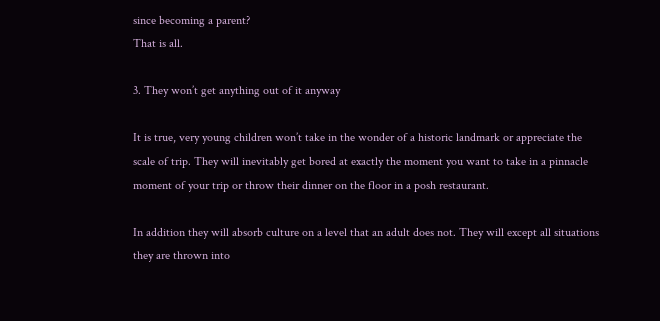since becoming a parent?
That is all.

3. They won’t get anything out of it anyway

It is true, very young children won’t take in the wonder of a historic landmark or appreciate the scale of trip. They will inevitably get bored at exactly the moment you want to take in a pinnacle moment of your trip or throw their dinner on the floor in a posh restaurant.

In addition they will absorb culture on a level that an adult does not. They will except all situations they are thrown into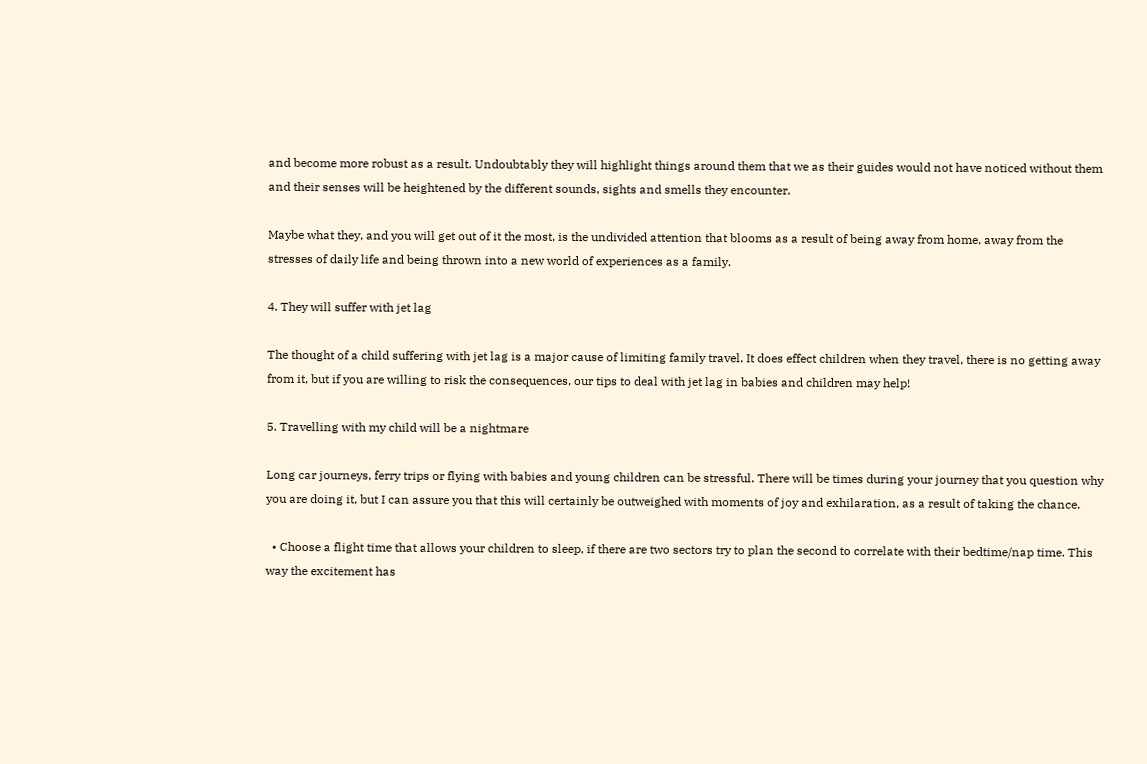and become more robust as a result. Undoubtably they will highlight things around them that we as their guides would not have noticed without them and their senses will be heightened by the different sounds, sights and smells they encounter.

Maybe what they, and you will get out of it the most, is the undivided attention that blooms as a result of being away from home, away from the stresses of daily life and being thrown into a new world of experiences as a family.

4. They will suffer with jet lag

The thought of a child suffering with jet lag is a major cause of limiting family travel. It does effect children when they travel, there is no getting away from it, but if you are willing to risk the consequences, our tips to deal with jet lag in babies and children may help!

5. Travelling with my child will be a nightmare

Long car journeys, ferry trips or flying with babies and young children can be stressful. There will be times during your journey that you question why you are doing it, but I can assure you that this will certainly be outweighed with moments of joy and exhilaration, as a result of taking the chance.

  • Choose a flight time that allows your children to sleep, if there are two sectors try to plan the second to correlate with their bedtime/nap time. This way the excitement has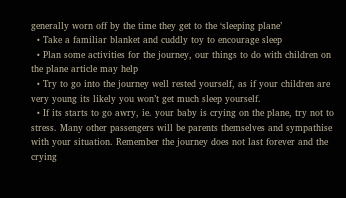generally worn off by the time they get to the ‘sleeping plane’
  • Take a familiar blanket and cuddly toy to encourage sleep
  • Plan some activities for the journey, our things to do with children on the plane article may help
  • Try to go into the journey well rested yourself, as if your children are very young its likely you won’t get much sleep yourself.
  • If its starts to go awry, ie. your baby is crying on the plane, try not to stress. Many other passengers will be parents themselves and sympathise with your situation. Remember the journey does not last forever and the crying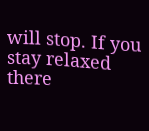will stop. If you stay relaxed there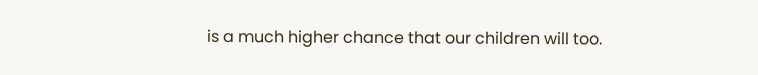is a much higher chance that our children will too.